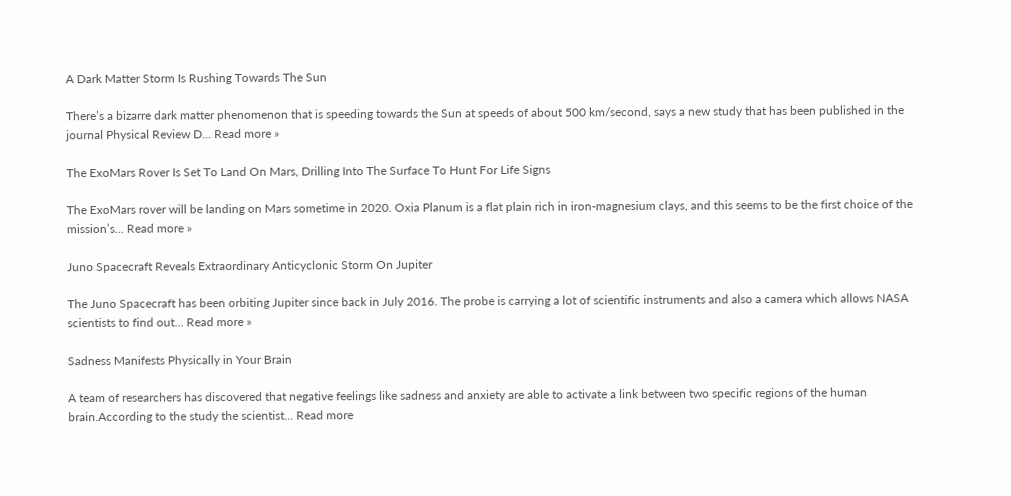A Dark Matter Storm Is Rushing Towards The Sun

There’s a bizarre dark matter phenomenon that is speeding towards the Sun at speeds of about 500 km/second, says a new study that has been published in the journal Physical Review D... Read more »

The ExoMars Rover Is Set To Land On Mars, Drilling Into The Surface To Hunt For Life Signs

The ExoMars rover will be landing on Mars sometime in 2020. Oxia Planum is a flat plain rich in iron-magnesium clays, and this seems to be the first choice of the mission’s... Read more »

Juno Spacecraft Reveals Extraordinary Anticyclonic Storm On Jupiter

The Juno Spacecraft has been orbiting Jupiter since back in July 2016. The probe is carrying a lot of scientific instruments and also a camera which allows NASA scientists to find out... Read more »

Sadness Manifests Physically in Your Brain

A team of researchers has discovered that negative feelings like sadness and anxiety are able to activate a link between two specific regions of the human brain.According to the study the scientist... Read more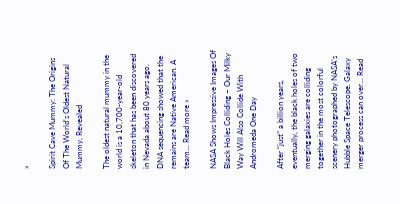»

Spirit Cave Mummy: The Origins Of The World’s Oldest Natural Mummy, Revealed

The oldest natural mummy in the world is a 10,700-year-old skeleton that has been discovered in Nevada about 80 years ago. DNA sequencing showed that the remains are Native American. A team... Read more »

NASA Shows Impressive Images Of Black Holes Colliding – Our Milky Way Will Also Collide With Andromeda One Day

After “just” a billion years, eventually, the black holes of two merging galaxies are colliding together in the most colorful scenery photographed by NASA’s Hubble Space Telescope. Galaxy merger process can over... Read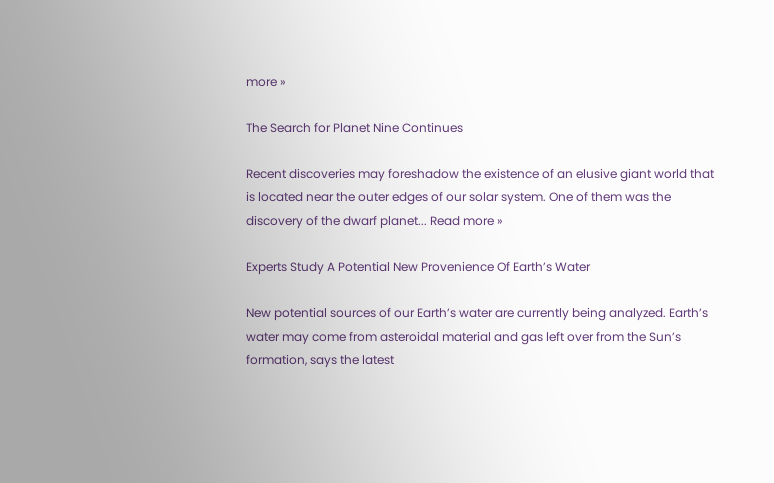more »

The Search for Planet Nine Continues

Recent discoveries may foreshadow the existence of an elusive giant world that is located near the outer edges of our solar system. One of them was the discovery of the dwarf planet... Read more »

Experts Study A Potential New Provenience Of Earth’s Water

New potential sources of our Earth’s water are currently being analyzed. Earth’s water may come from asteroidal material and gas left over from the Sun’s formation, says the latest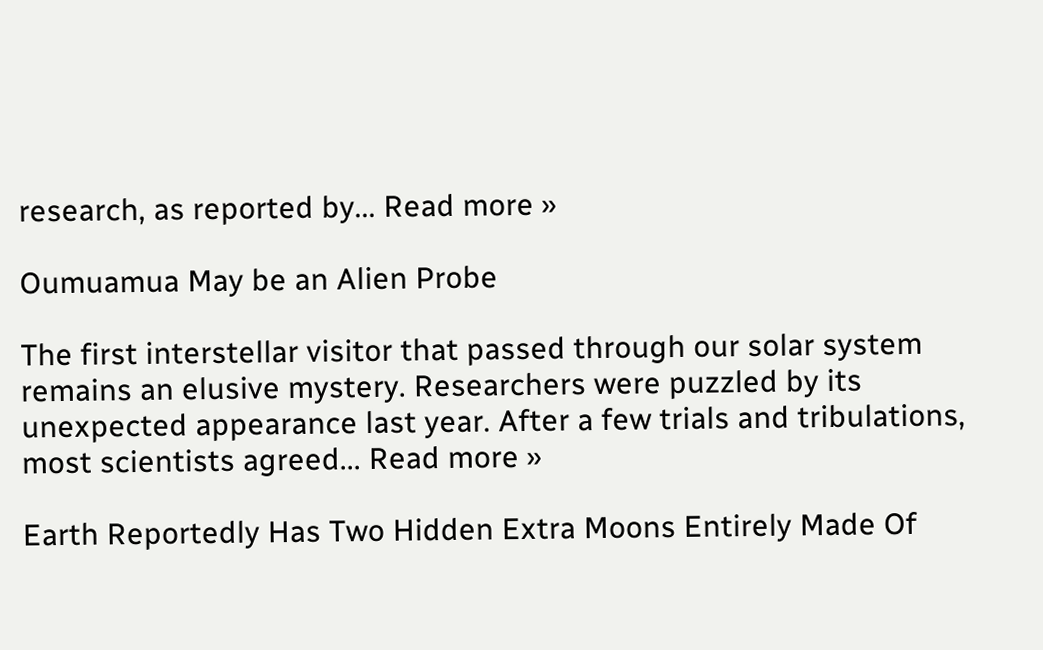research, as reported by... Read more »

Oumuamua May be an Alien Probe

The first interstellar visitor that passed through our solar system remains an elusive mystery. Researchers were puzzled by its unexpected appearance last year. After a few trials and tribulations, most scientists agreed... Read more »

Earth Reportedly Has Two Hidden Extra Moons Entirely Made Of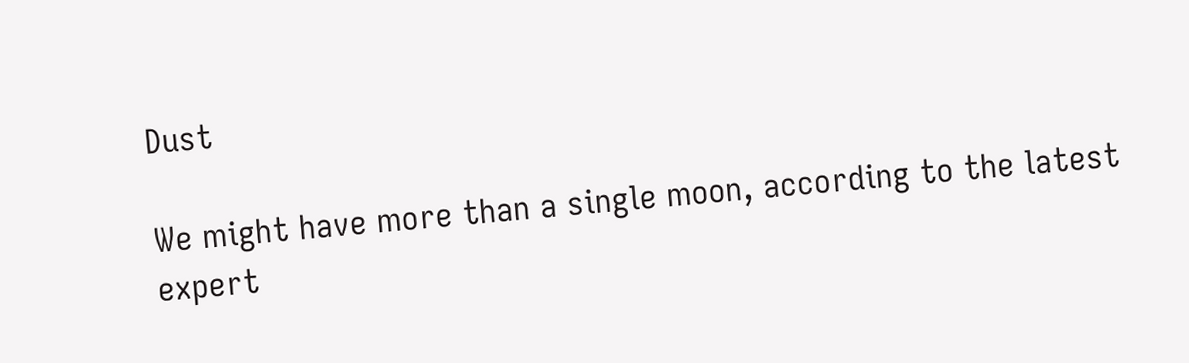Dust

We might have more than a single moon, according to the latest expert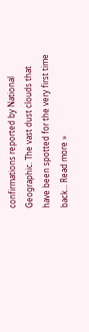confirmations reported by National Geographic. The vast dust clouds that have been spotted for the very first time back... Read more »